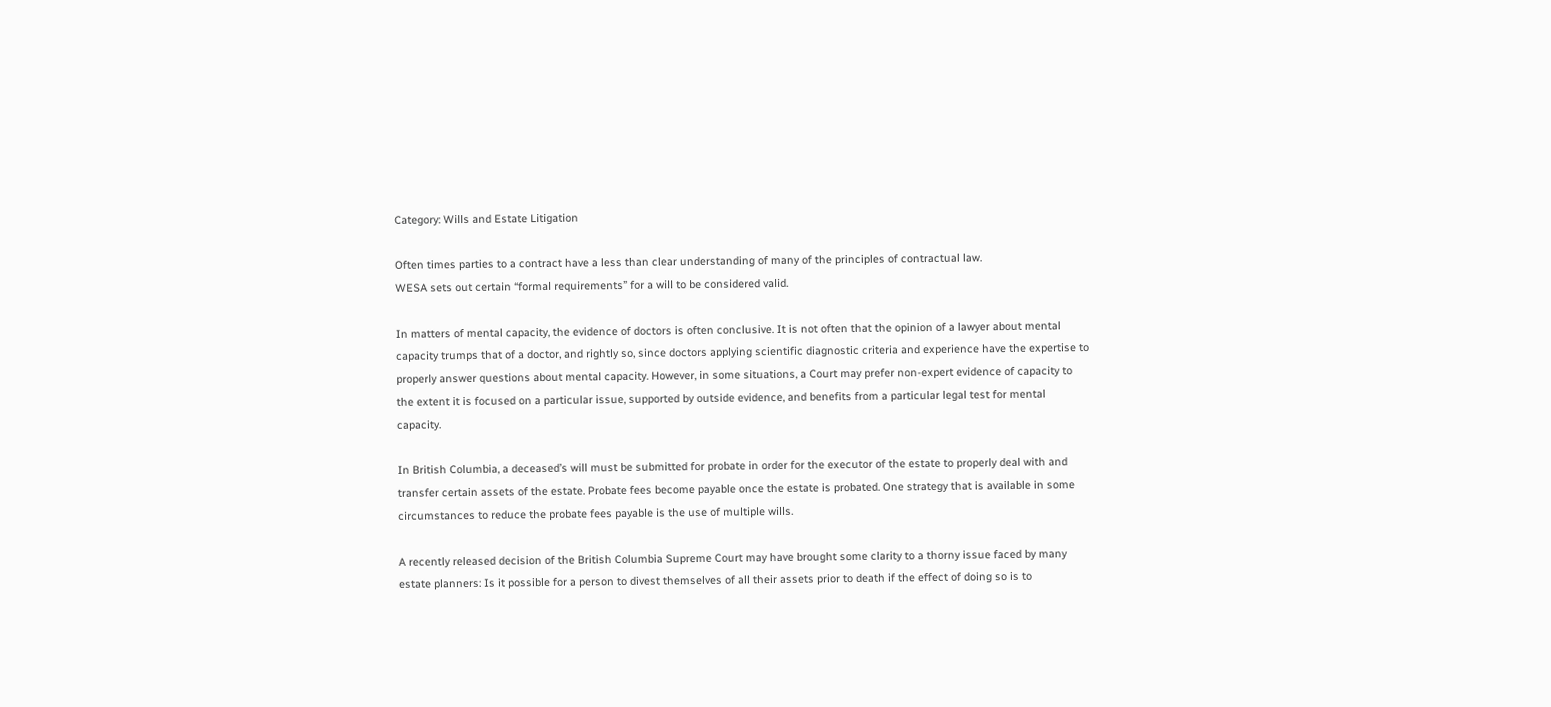Category: Wills and Estate Litigation

Often times parties to a contract have a less than clear understanding of many of the principles of contractual law.
WESA sets out certain “formal requirements” for a will to be considered valid.

In matters of mental capacity, the evidence of doctors is often conclusive. It is not often that the opinion of a lawyer about mental capacity trumps that of a doctor, and rightly so, since doctors applying scientific diagnostic criteria and experience have the expertise to properly answer questions about mental capacity. However, in some situations, a Court may prefer non-expert evidence of capacity to the extent it is focused on a particular issue, supported by outside evidence, and benefits from a particular legal test for mental capacity.

In British Columbia, a deceased’s will must be submitted for probate in order for the executor of the estate to properly deal with and transfer certain assets of the estate. Probate fees become payable once the estate is probated. One strategy that is available in some circumstances to reduce the probate fees payable is the use of multiple wills.

A recently released decision of the British Columbia Supreme Court may have brought some clarity to a thorny issue faced by many estate planners: Is it possible for a person to divest themselves of all their assets prior to death if the effect of doing so is to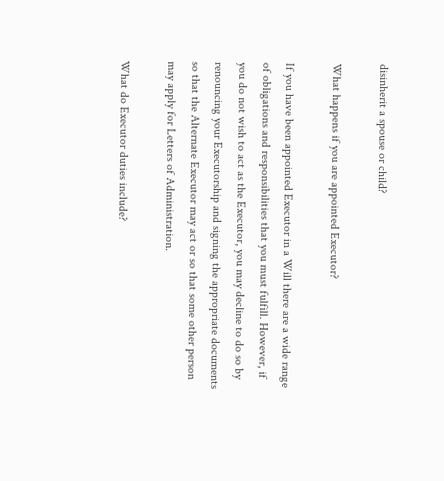disinherit a spouse or child?

What happens if you are appointed Executor?

If you have been appointed Executor in a Will there are a wide range of obligations and responsibilities that you must fulfill. However, if you do not wish to act as the Executor, you may decline to do so by renouncing your Executorship and signing the appropriate documents so that the Alternate Executor may act or so that some other person may apply for Letters of Administration.

What do Executor duties include?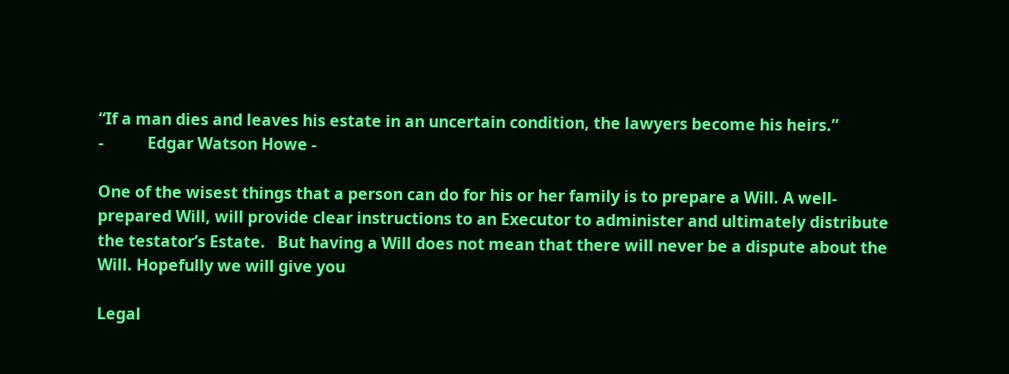“If a man dies and leaves his estate in an uncertain condition, the lawyers become his heirs.”
-           Edgar Watson Howe -

One of the wisest things that a person can do for his or her family is to prepare a Will. A well-prepared Will, will provide clear instructions to an Executor to administer and ultimately distribute the testator’s Estate.   But having a Will does not mean that there will never be a dispute about the Will. Hopefully we will give you

Legal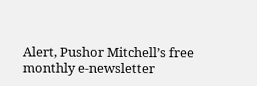Alert, Pushor Mitchell’s free monthly e-newsletter